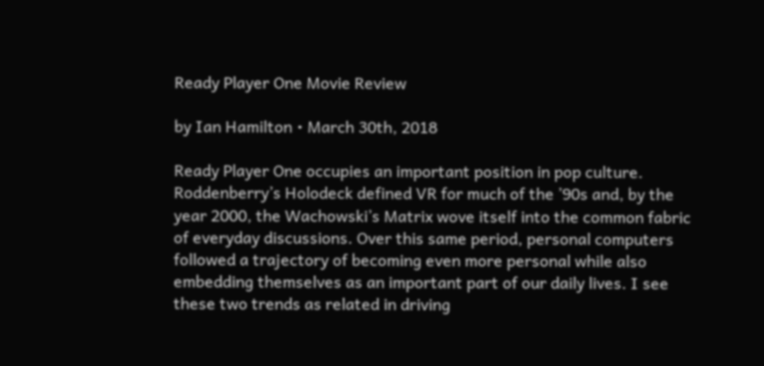Ready Player One Movie Review

by Ian Hamilton • March 30th, 2018

Ready Player One occupies an important position in pop culture. Roddenberry’s Holodeck defined VR for much of the ’90s and, by the year 2000, the Wachowski’s Matrix wove itself into the common fabric of everyday discussions. Over this same period, personal computers followed a trajectory of becoming even more personal while also embedding themselves as an important part of our daily lives. I see these two trends as related in driving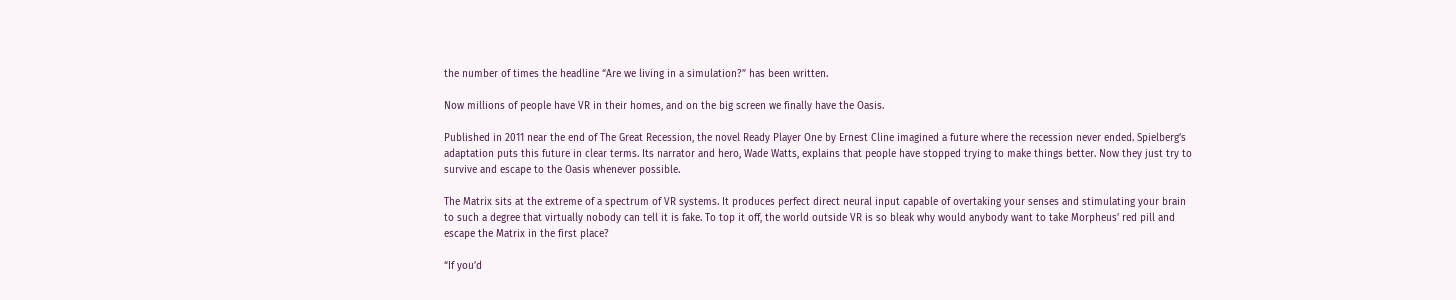the number of times the headline “Are we living in a simulation?” has been written.

Now millions of people have VR in their homes, and on the big screen we finally have the Oasis.

Published in 2011 near the end of The Great Recession, the novel Ready Player One by Ernest Cline imagined a future where the recession never ended. Spielberg’s adaptation puts this future in clear terms. Its narrator and hero, Wade Watts, explains that people have stopped trying to make things better. Now they just try to survive and escape to the Oasis whenever possible.

The Matrix sits at the extreme of a spectrum of VR systems. It produces perfect direct neural input capable of overtaking your senses and stimulating your brain to such a degree that virtually nobody can tell it is fake. To top it off, the world outside VR is so bleak why would anybody want to take Morpheus’ red pill and escape the Matrix in the first place?

“If you’d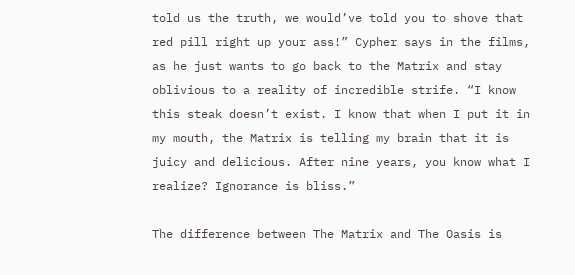told us the truth, we would’ve told you to shove that red pill right up your ass!” Cypher says in the films, as he just wants to go back to the Matrix and stay oblivious to a reality of incredible strife. “I know this steak doesn’t exist. I know that when I put it in my mouth, the Matrix is telling my brain that it is juicy and delicious. After nine years, you know what I realize? Ignorance is bliss.”

The difference between The Matrix and The Oasis is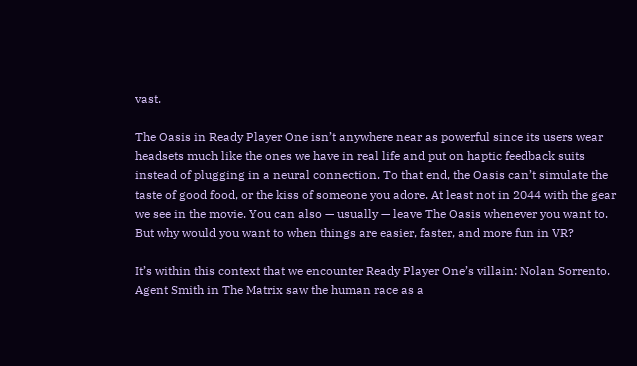vast.

The Oasis in Ready Player One isn’t anywhere near as powerful since its users wear headsets much like the ones we have in real life and put on haptic feedback suits instead of plugging in a neural connection. To that end, the Oasis can’t simulate the taste of good food, or the kiss of someone you adore. At least not in 2044 with the gear we see in the movie. You can also — usually — leave The Oasis whenever you want to. But why would you want to when things are easier, faster, and more fun in VR?

It’s within this context that we encounter Ready Player One’s villain: Nolan Sorrento. Agent Smith in The Matrix saw the human race as a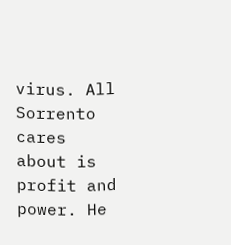virus. All Sorrento cares about is profit and power. He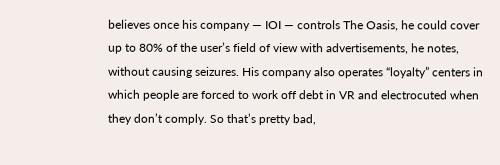believes once his company — IOI — controls The Oasis, he could cover up to 80% of the user’s field of view with advertisements, he notes, without causing seizures. His company also operates “loyalty” centers in which people are forced to work off debt in VR and electrocuted when they don’t comply. So that’s pretty bad,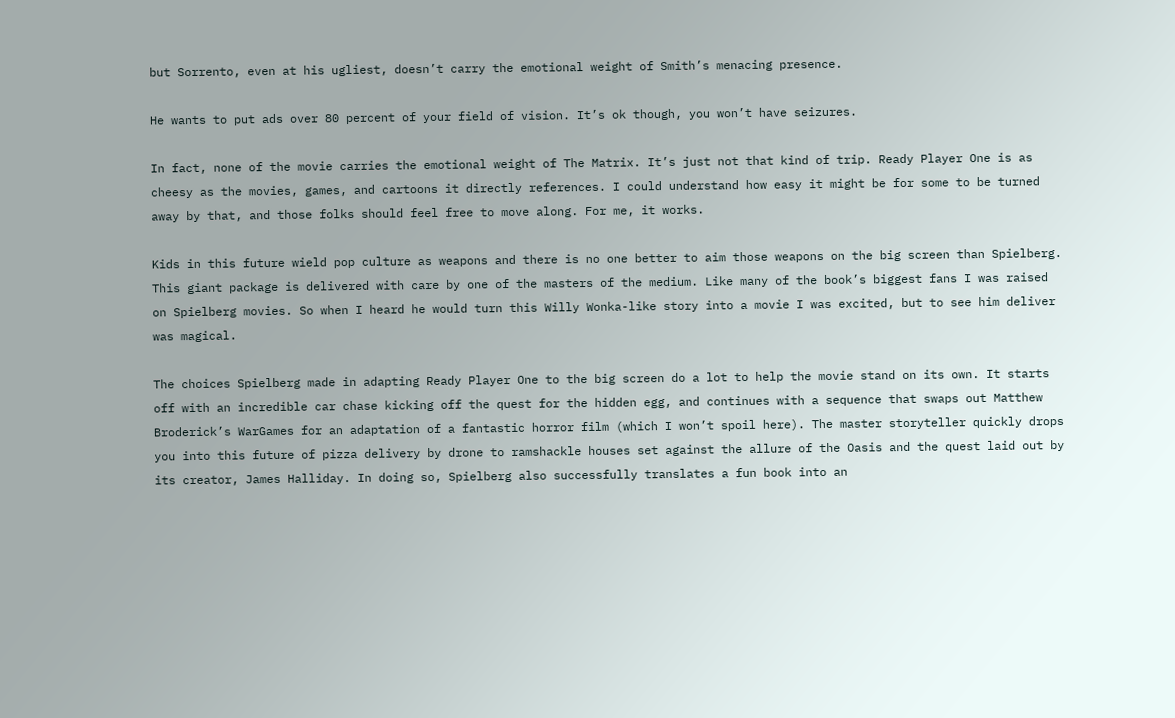but Sorrento, even at his ugliest, doesn’t carry the emotional weight of Smith’s menacing presence.

He wants to put ads over 80 percent of your field of vision. It’s ok though, you won’t have seizures.

In fact, none of the movie carries the emotional weight of The Matrix. It’s just not that kind of trip. Ready Player One is as cheesy as the movies, games, and cartoons it directly references. I could understand how easy it might be for some to be turned away by that, and those folks should feel free to move along. For me, it works.

Kids in this future wield pop culture as weapons and there is no one better to aim those weapons on the big screen than Spielberg. This giant package is delivered with care by one of the masters of the medium. Like many of the book’s biggest fans I was raised on Spielberg movies. So when I heard he would turn this Willy Wonka-like story into a movie I was excited, but to see him deliver was magical.

The choices Spielberg made in adapting Ready Player One to the big screen do a lot to help the movie stand on its own. It starts off with an incredible car chase kicking off the quest for the hidden egg, and continues with a sequence that swaps out Matthew Broderick’s WarGames for an adaptation of a fantastic horror film (which I won’t spoil here). The master storyteller quickly drops you into this future of pizza delivery by drone to ramshackle houses set against the allure of the Oasis and the quest laid out by its creator, James Halliday. In doing so, Spielberg also successfully translates a fun book into an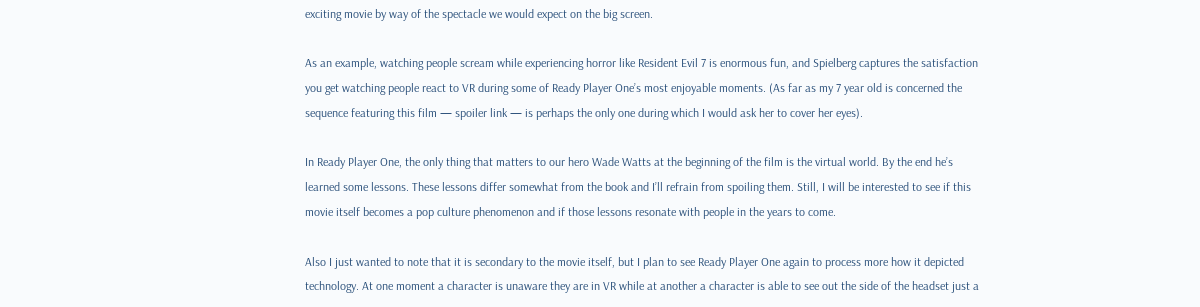exciting movie by way of the spectacle we would expect on the big screen.

As an example, watching people scream while experiencing horror like Resident Evil 7 is enormous fun, and Spielberg captures the satisfaction you get watching people react to VR during some of Ready Player One’s most enjoyable moments. (As far as my 7 year old is concerned the sequence featuring this film — spoiler link — is perhaps the only one during which I would ask her to cover her eyes).

In Ready Player One, the only thing that matters to our hero Wade Watts at the beginning of the film is the virtual world. By the end he’s learned some lessons. These lessons differ somewhat from the book and I’ll refrain from spoiling them. Still, I will be interested to see if this movie itself becomes a pop culture phenomenon and if those lessons resonate with people in the years to come.

Also I just wanted to note that it is secondary to the movie itself, but I plan to see Ready Player One again to process more how it depicted technology. At one moment a character is unaware they are in VR while at another a character is able to see out the side of the headset just a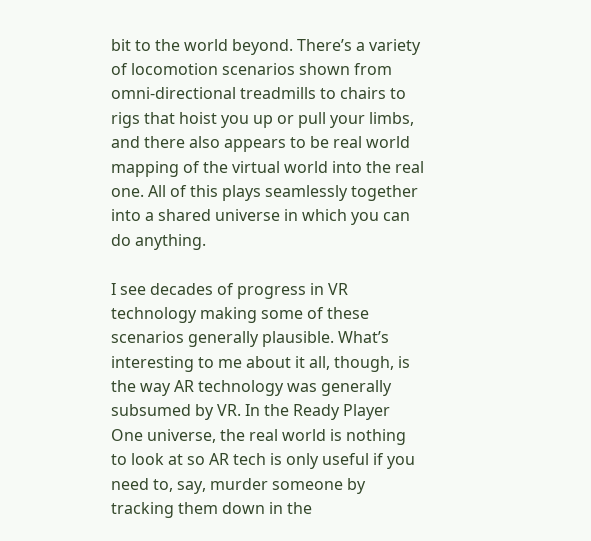bit to the world beyond. There’s a variety of locomotion scenarios shown from omni-directional treadmills to chairs to rigs that hoist you up or pull your limbs, and there also appears to be real world mapping of the virtual world into the real one. All of this plays seamlessly together into a shared universe in which you can do anything.

I see decades of progress in VR technology making some of these scenarios generally plausible. What’s interesting to me about it all, though, is the way AR technology was generally subsumed by VR. In the Ready Player One universe, the real world is nothing to look at so AR tech is only useful if you need to, say, murder someone by tracking them down in the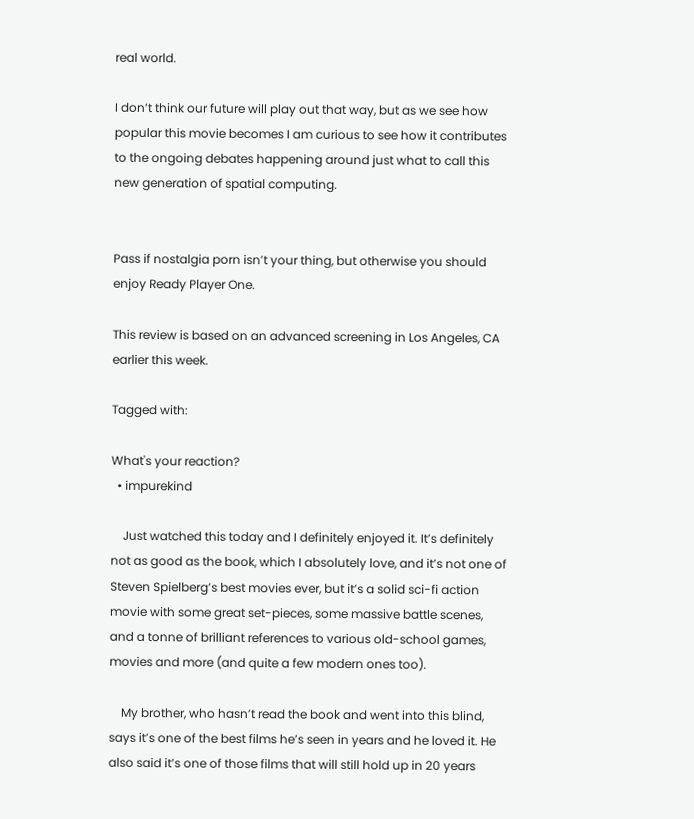real world.

I don’t think our future will play out that way, but as we see how popular this movie becomes I am curious to see how it contributes to the ongoing debates happening around just what to call this new generation of spatial computing.


Pass if nostalgia porn isn’t your thing, but otherwise you should enjoy Ready Player One.

This review is based on an advanced screening in Los Angeles, CA earlier this week.

Tagged with:

What's your reaction?
  • impurekind

    Just watched this today and I definitely enjoyed it. It’s definitely not as good as the book, which I absolutely love, and it’s not one of Steven Spielberg’s best movies ever, but it’s a solid sci-fi action movie with some great set-pieces, some massive battle scenes, and a tonne of brilliant references to various old-school games, movies and more (and quite a few modern ones too).

    My brother, who hasn’t read the book and went into this blind, says it’s one of the best films he’s seen in years and he loved it. He also said it’s one of those films that will still hold up in 20 years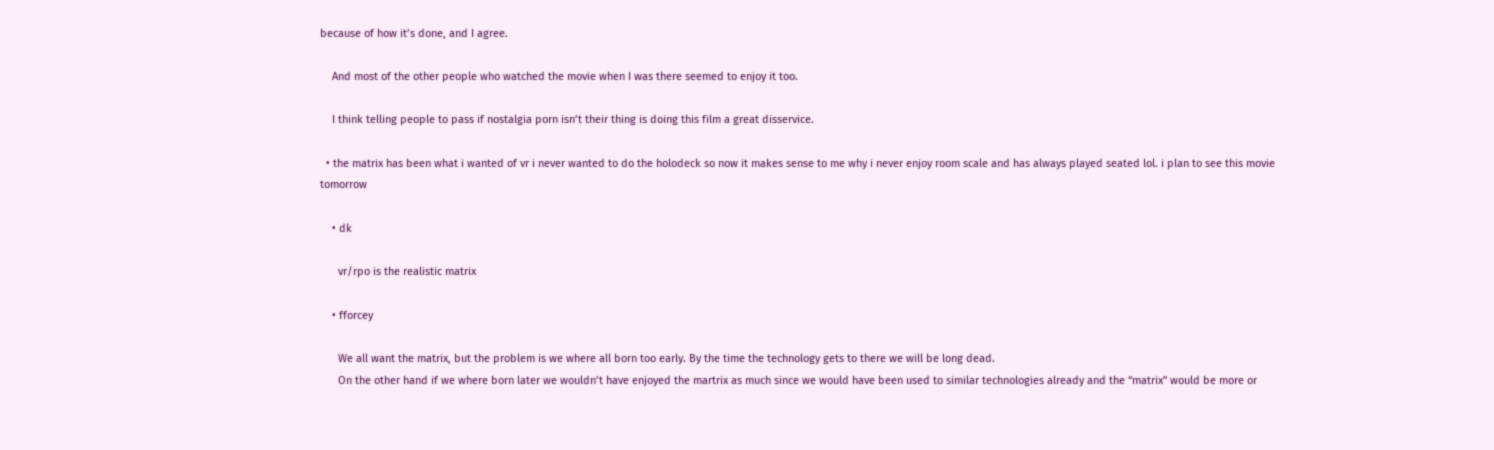because of how it’s done, and I agree.

    And most of the other people who watched the movie when I was there seemed to enjoy it too.

    I think telling people to pass if nostalgia porn isn’t their thing is doing this film a great disservice.

  • the matrix has been what i wanted of vr i never wanted to do the holodeck so now it makes sense to me why i never enjoy room scale and has always played seated lol. i plan to see this movie tomorrow

    • dk

      vr/rpo is the realistic matrix

    • fforcey

      We all want the matrix, but the problem is we where all born too early. By the time the technology gets to there we will be long dead.
      On the other hand if we where born later we wouldn’t have enjoyed the martrix as much since we would have been used to similar technologies already and the “matrix” would be more or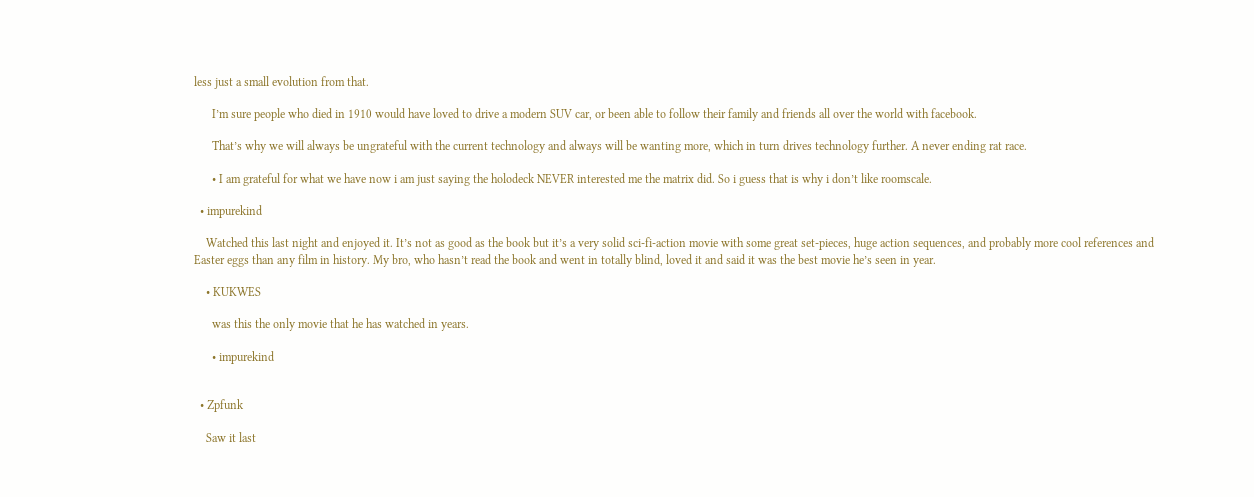less just a small evolution from that.

      I’m sure people who died in 1910 would have loved to drive a modern SUV car, or been able to follow their family and friends all over the world with facebook.

      That’s why we will always be ungrateful with the current technology and always will be wanting more, which in turn drives technology further. A never ending rat race.

      • I am grateful for what we have now i am just saying the holodeck NEVER interested me the matrix did. So i guess that is why i don’t like roomscale.

  • impurekind

    Watched this last night and enjoyed it. It’s not as good as the book but it’s a very solid sci-fi-action movie with some great set-pieces, huge action sequences, and probably more cool references and Easter eggs than any film in history. My bro, who hasn’t read the book and went in totally blind, loved it and said it was the best movie he’s seen in year.

    • KUKWES

      was this the only movie that he has watched in years.

      • impurekind


  • Zpfunk

    Saw it last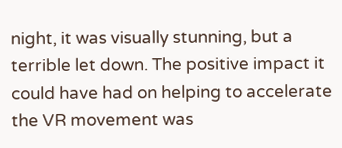night, it was visually stunning, but a terrible let down. The positive impact it could have had on helping to accelerate the VR movement was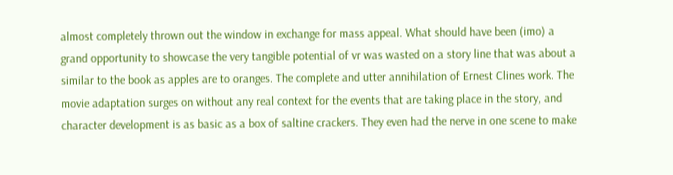almost completely thrown out the window in exchange for mass appeal. What should have been (imo) a grand opportunity to showcase the very tangible potential of vr was wasted on a story line that was about a similar to the book as apples are to oranges. The complete and utter annihilation of Ernest Clines work. The movie adaptation surges on without any real context for the events that are taking place in the story, and character development is as basic as a box of saltine crackers. They even had the nerve in one scene to make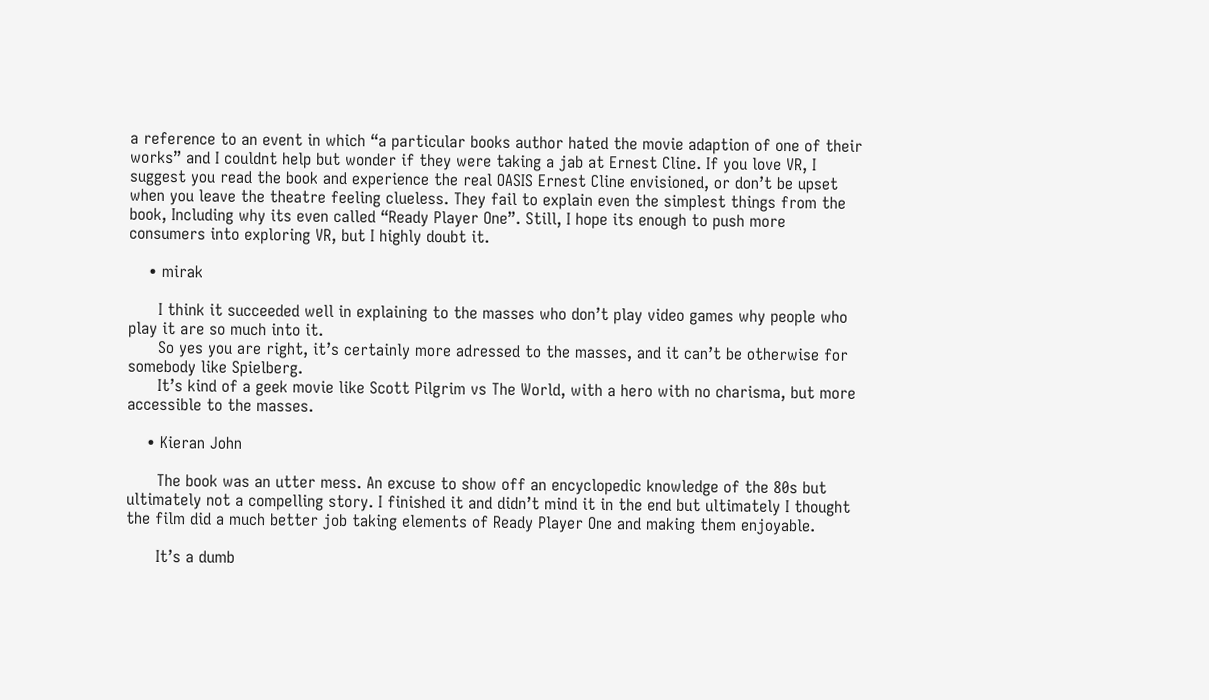a reference to an event in which “a particular books author hated the movie adaption of one of their works” and I couldnt help but wonder if they were taking a jab at Ernest Cline. If you love VR, I suggest you read the book and experience the real OASIS Ernest Cline envisioned, or don’t be upset when you leave the theatre feeling clueless. They fail to explain even the simplest things from the book, Including why its even called “Ready Player One”. Still, I hope its enough to push more consumers into exploring VR, but I highly doubt it.

    • mirak

      I think it succeeded well in explaining to the masses who don’t play video games why people who play it are so much into it.
      So yes you are right, it’s certainly more adressed to the masses, and it can’t be otherwise for somebody like Spielberg.
      It’s kind of a geek movie like Scott Pilgrim vs The World, with a hero with no charisma, but more accessible to the masses.

    • Kieran John

      The book was an utter mess. An excuse to show off an encyclopedic knowledge of the 80s but ultimately not a compelling story. I finished it and didn’t mind it in the end but ultimately I thought the film did a much better job taking elements of Ready Player One and making them enjoyable.

      It’s a dumb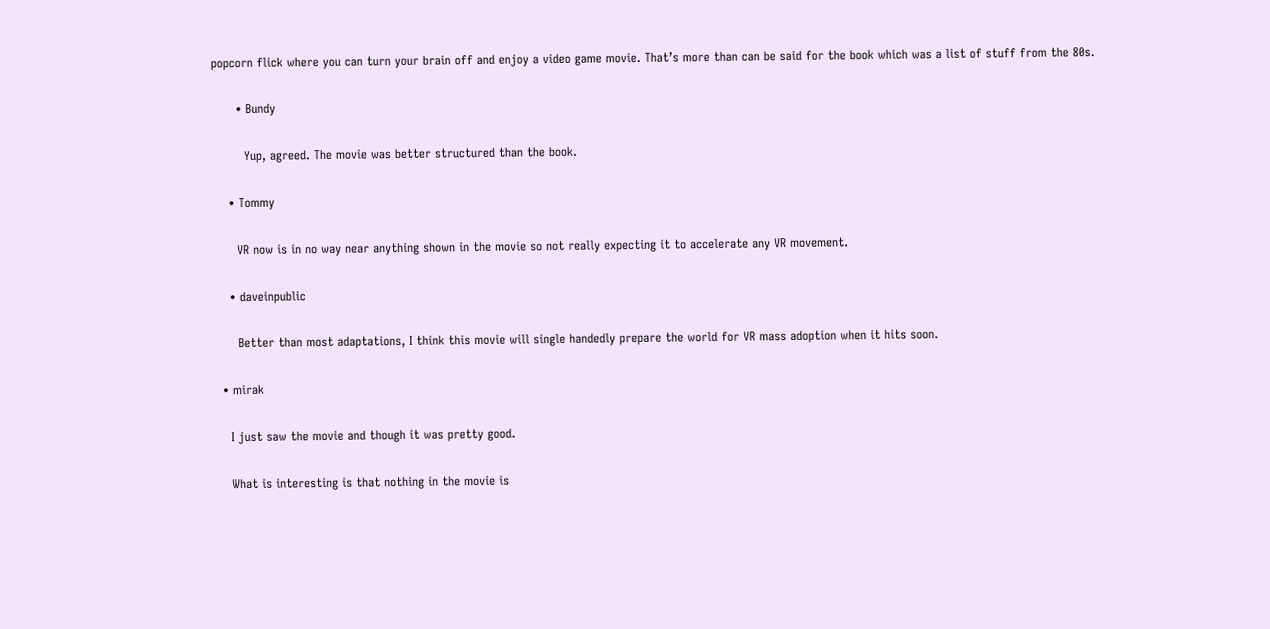popcorn flick where you can turn your brain off and enjoy a video game movie. That’s more than can be said for the book which was a list of stuff from the 80s.

      • Bundy

        Yup, agreed. The movie was better structured than the book.

    • Tommy

      VR now is in no way near anything shown in the movie so not really expecting it to accelerate any VR movement.

    • daveinpublic

      Better than most adaptations, I think this movie will single handedly prepare the world for VR mass adoption when it hits soon.

  • mirak

    I just saw the movie and though it was pretty good.

    What is interesting is that nothing in the movie is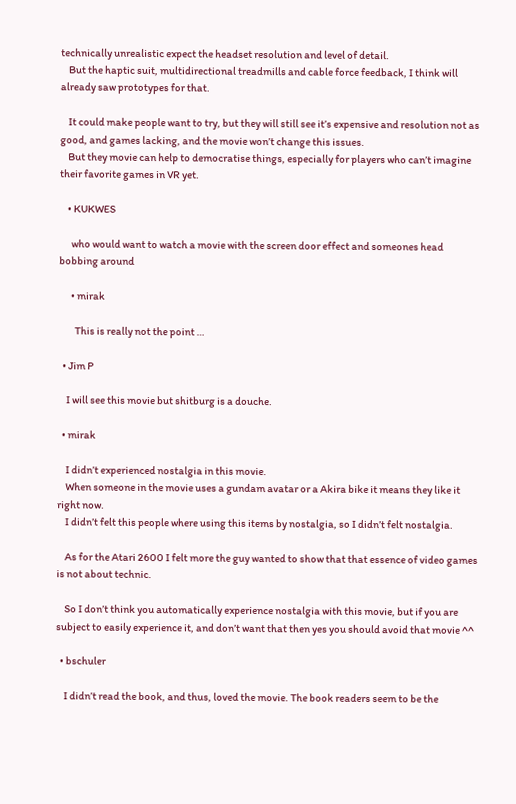technically unrealistic expect the headset resolution and level of detail.
    But the haptic suit, multidirectional treadmills and cable force feedback, I think will already saw prototypes for that.

    It could make people want to try, but they will still see it’s expensive and resolution not as good, and games lacking, and the movie won’t change this issues.
    But they movie can help to democratise things, especially for players who can’t imagine their favorite games in VR yet.

    • KUKWES

      who would want to watch a movie with the screen door effect and someones head bobbing around

      • mirak

        This is really not the point …

  • Jim P

    I will see this movie but shitburg is a douche.

  • mirak

    I didn’t experienced nostalgia in this movie.
    When someone in the movie uses a gundam avatar or a Akira bike it means they like it right now.
    I didn’t felt this people where using this items by nostalgia, so I didn’t felt nostalgia.

    As for the Atari 2600 I felt more the guy wanted to show that that essence of video games is not about technic.

    So I don’t think you automatically experience nostalgia with this movie, but if you are subject to easily experience it, and don’t want that then yes you should avoid that movie ^^

  • bschuler

    I didn’t read the book, and thus, loved the movie. The book readers seem to be the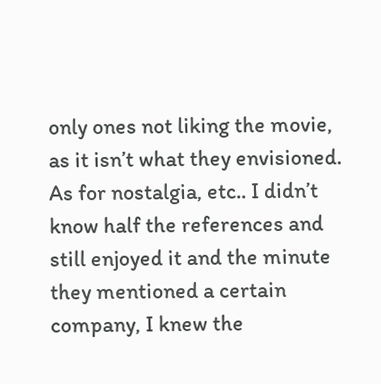only ones not liking the movie, as it isn’t what they envisioned. As for nostalgia, etc.. I didn’t know half the references and still enjoyed it and the minute they mentioned a certain company, I knew the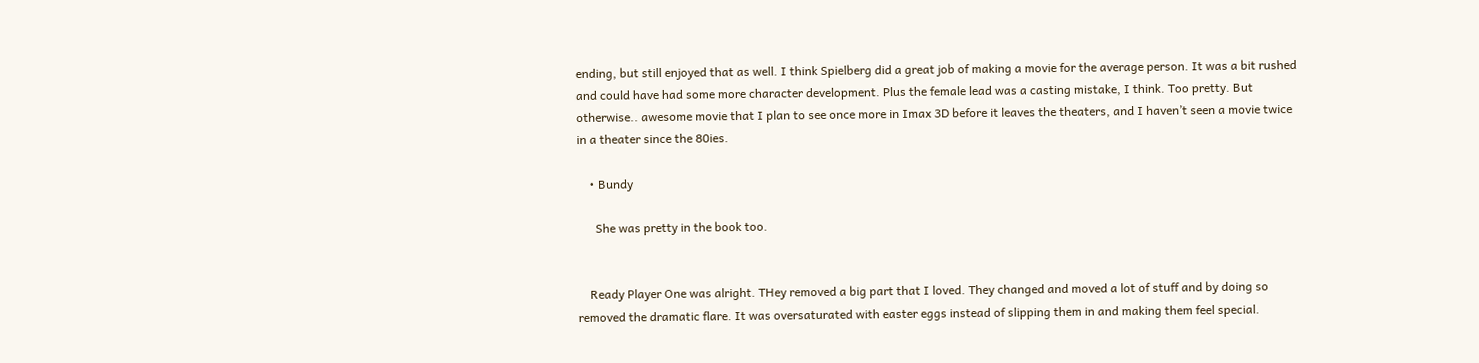ending, but still enjoyed that as well. I think Spielberg did a great job of making a movie for the average person. It was a bit rushed and could have had some more character development. Plus the female lead was a casting mistake, I think. Too pretty. But otherwise.. awesome movie that I plan to see once more in Imax 3D before it leaves the theaters, and I haven’t seen a movie twice in a theater since the 80ies.

    • Bundy

      She was pretty in the book too.


    Ready Player One was alright. THey removed a big part that I loved. They changed and moved a lot of stuff and by doing so removed the dramatic flare. It was oversaturated with easter eggs instead of slipping them in and making them feel special.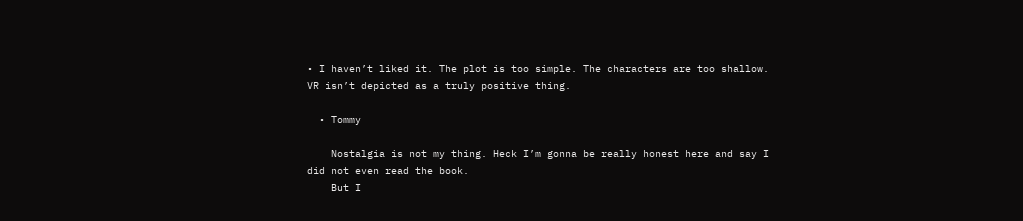• I haven’t liked it. The plot is too simple. The characters are too shallow. VR isn’t depicted as a truly positive thing.

  • Tommy

    Nostalgia is not my thing. Heck I’m gonna be really honest here and say I did not even read the book.
    But I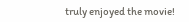truly enjoyed the movie!